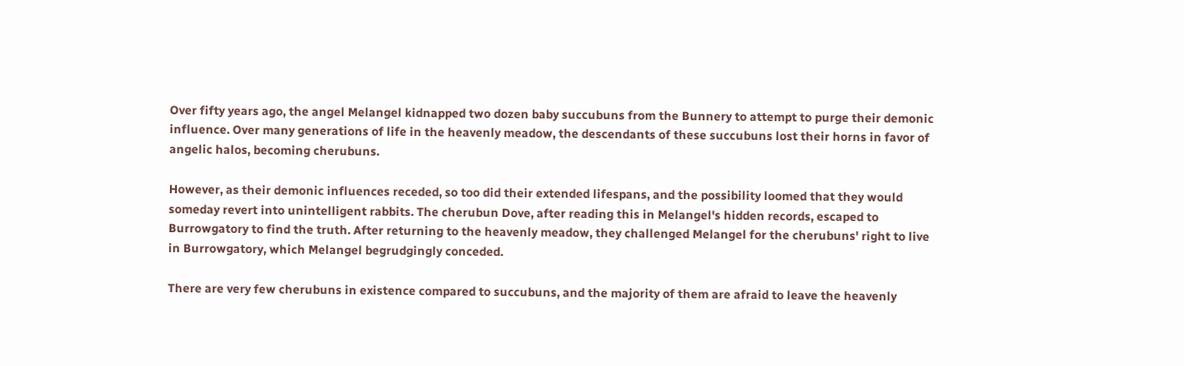Over fifty years ago, the angel Melangel kidnapped two dozen baby succubuns from the Bunnery to attempt to purge their demonic influence. Over many generations of life in the heavenly meadow, the descendants of these succubuns lost their horns in favor of angelic halos, becoming cherubuns.

However, as their demonic influences receded, so too did their extended lifespans, and the possibility loomed that they would someday revert into unintelligent rabbits. The cherubun Dove, after reading this in Melangel's hidden records, escaped to Burrowgatory to find the truth. After returning to the heavenly meadow, they challenged Melangel for the cherubuns' right to live in Burrowgatory, which Melangel begrudgingly conceded.

There are very few cherubuns in existence compared to succubuns, and the majority of them are afraid to leave the heavenly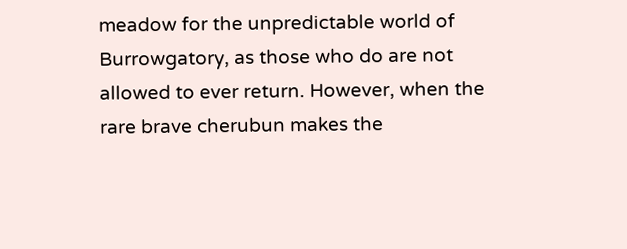meadow for the unpredictable world of Burrowgatory, as those who do are not allowed to ever return. However, when the rare brave cherubun makes the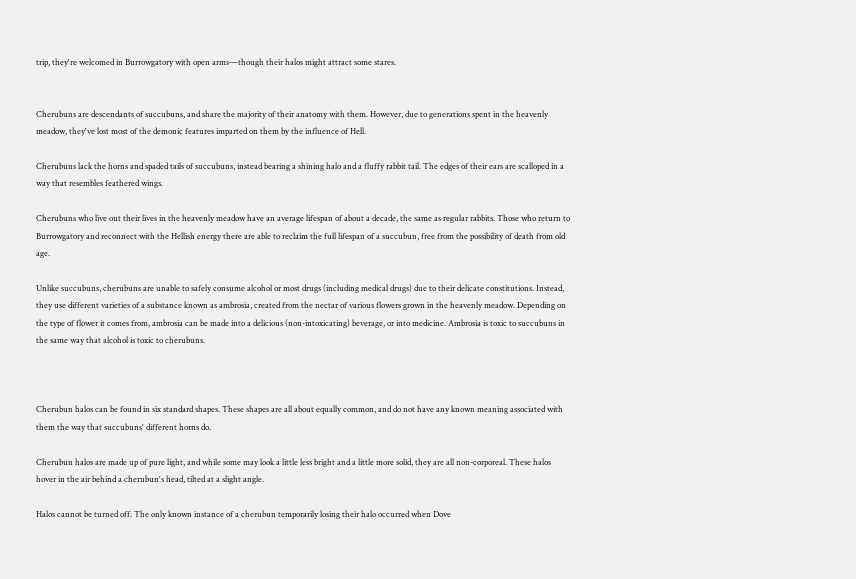trip, they're welcomed in Burrowgatory with open arms—though their halos might attract some stares.


Cherubuns are descendants of succubuns, and share the majority of their anatomy with them. However, due to generations spent in the heavenly meadow, they've lost most of the demonic features imparted on them by the influence of Hell.

Cherubuns lack the horns and spaded tails of succubuns, instead bearing a shining halo and a fluffy rabbit tail. The edges of their ears are scalloped in a way that resembles feathered wings.

Cherubuns who live out their lives in the heavenly meadow have an average lifespan of about a decade, the same as regular rabbits. Those who return to Burrowgatory and reconnect with the Hellish energy there are able to reclaim the full lifespan of a succubun, free from the possibility of death from old age.

Unlike succubuns, cherubuns are unable to safely consume alcohol or most drugs (including medical drugs) due to their delicate constitutions. Instead, they use different varieties of a substance known as ambrosia, created from the nectar of various flowers grown in the heavenly meadow. Depending on the type of flower it comes from, ambrosia can be made into a delicious (non-intoxicating) beverage, or into medicine. Ambrosia is toxic to succubuns in the same way that alcohol is toxic to cherubuns.



Cherubun halos can be found in six standard shapes. These shapes are all about equally common, and do not have any known meaning associated with them the way that succubuns' different horns do.

Cherubun halos are made up of pure light, and while some may look a little less bright and a little more solid, they are all non-corporeal. These halos hover in the air behind a cherubun's head, tilted at a slight angle.

Halos cannot be turned off. The only known instance of a cherubun temporarily losing their halo occurred when Dove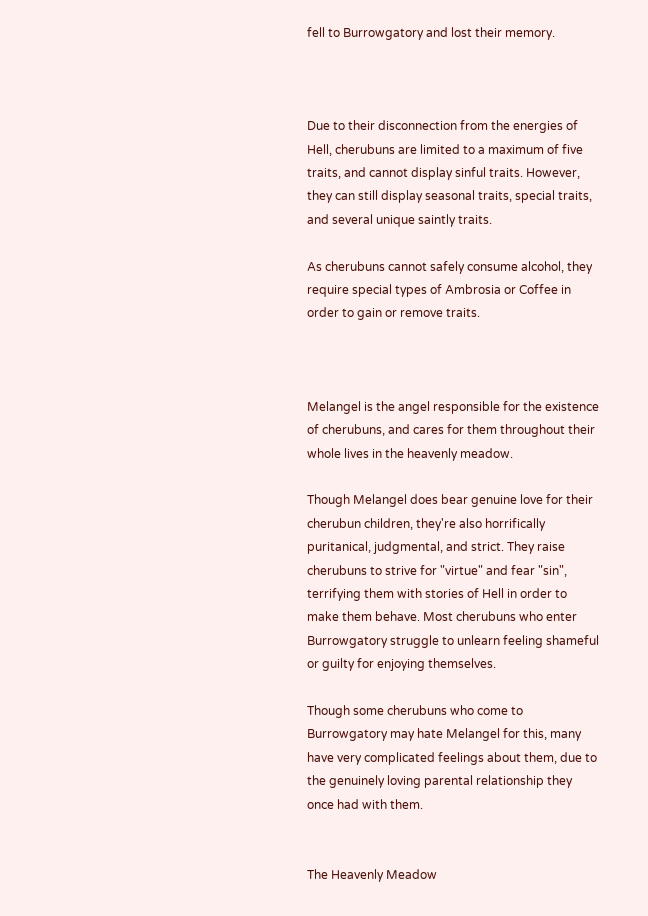fell to Burrowgatory and lost their memory.



Due to their disconnection from the energies of Hell, cherubuns are limited to a maximum of five traits, and cannot display sinful traits. However, they can still display seasonal traits, special traits, and several unique saintly traits.

As cherubuns cannot safely consume alcohol, they require special types of Ambrosia or Coffee in order to gain or remove traits.



Melangel is the angel responsible for the existence of cherubuns, and cares for them throughout their whole lives in the heavenly meadow.

Though Melangel does bear genuine love for their cherubun children, they're also horrifically puritanical, judgmental, and strict. They raise cherubuns to strive for "virtue" and fear "sin", terrifying them with stories of Hell in order to make them behave. Most cherubuns who enter Burrowgatory struggle to unlearn feeling shameful or guilty for enjoying themselves.

Though some cherubuns who come to Burrowgatory may hate Melangel for this, many have very complicated feelings about them, due to the genuinely loving parental relationship they once had with them.


The Heavenly Meadow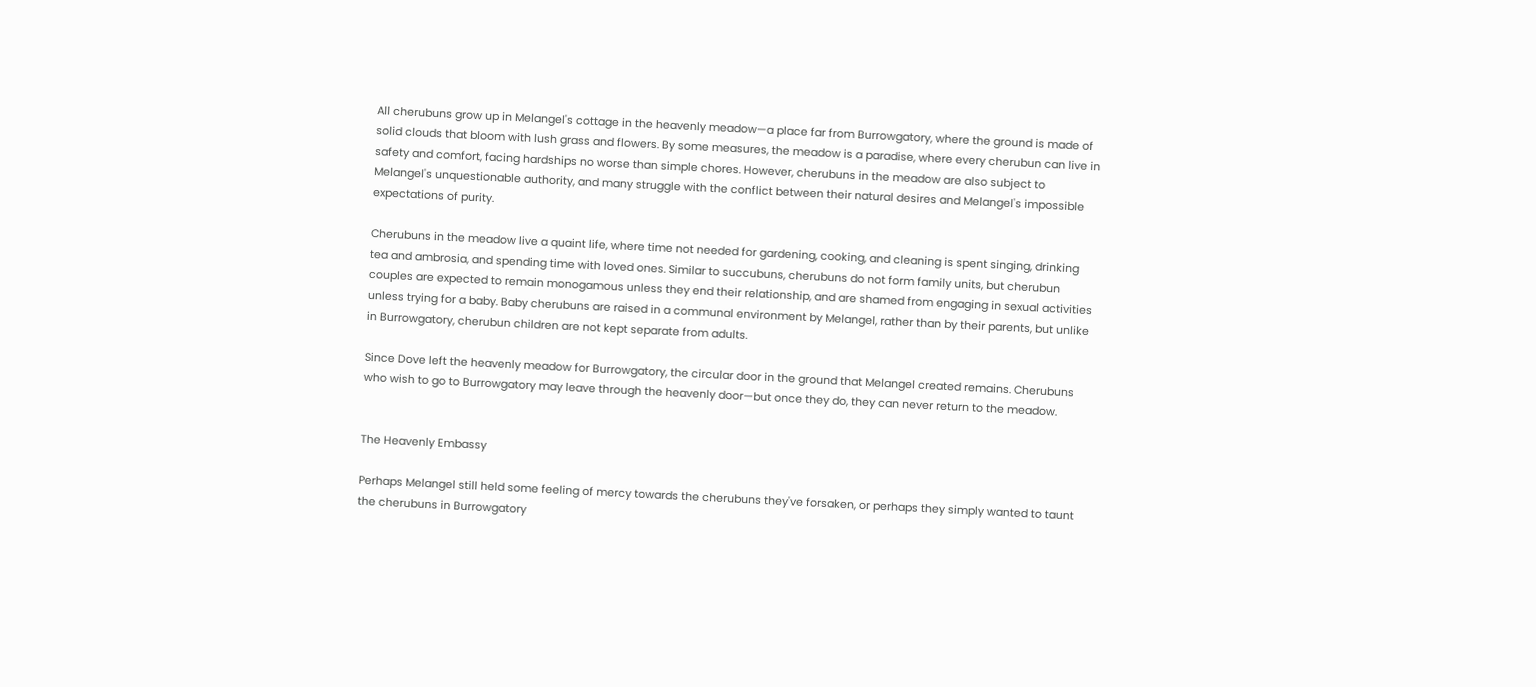All cherubuns grow up in Melangel's cottage in the heavenly meadow—a place far from Burrowgatory, where the ground is made of solid clouds that bloom with lush grass and flowers. By some measures, the meadow is a paradise, where every cherubun can live in safety and comfort, facing hardships no worse than simple chores. However, cherubuns in the meadow are also subject to Melangel's unquestionable authority, and many struggle with the conflict between their natural desires and Melangel's impossible expectations of purity.

Cherubuns in the meadow live a quaint life, where time not needed for gardening, cooking, and cleaning is spent singing, drinking tea and ambrosia, and spending time with loved ones. Similar to succubuns, cherubuns do not form family units, but cherubun couples are expected to remain monogamous unless they end their relationship, and are shamed from engaging in sexual activities unless trying for a baby. Baby cherubuns are raised in a communal environment by Melangel, rather than by their parents, but unlike in Burrowgatory, cherubun children are not kept separate from adults.

Since Dove left the heavenly meadow for Burrowgatory, the circular door in the ground that Melangel created remains. Cherubuns who wish to go to Burrowgatory may leave through the heavenly door—but once they do, they can never return to the meadow.


The Heavenly Embassy

Perhaps Melangel still held some feeling of mercy towards the cherubuns they've forsaken, or perhaps they simply wanted to taunt the cherubuns in Burrowgatory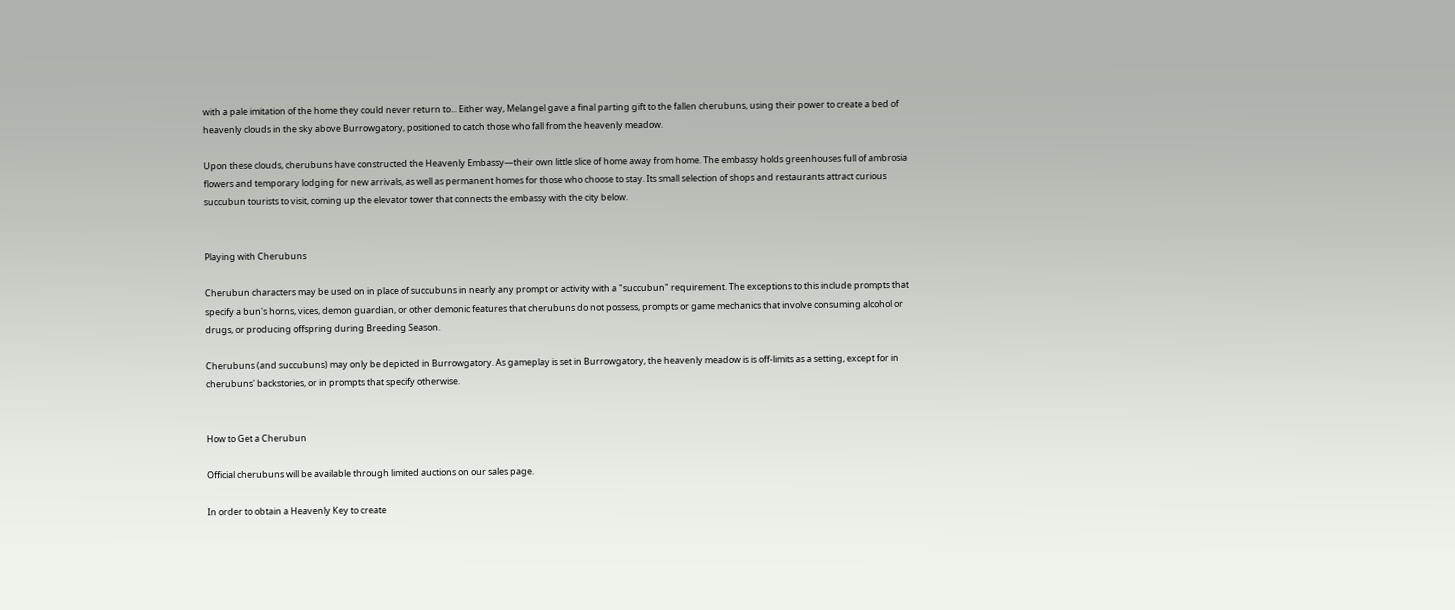with a pale imitation of the home they could never return to... Either way, Melangel gave a final parting gift to the fallen cherubuns, using their power to create a bed of heavenly clouds in the sky above Burrowgatory, positioned to catch those who fall from the heavenly meadow.

Upon these clouds, cherubuns have constructed the Heavenly Embassy—their own little slice of home away from home. The embassy holds greenhouses full of ambrosia flowers and temporary lodging for new arrivals, as well as permanent homes for those who choose to stay. Its small selection of shops and restaurants attract curious succubun tourists to visit, coming up the elevator tower that connects the embassy with the city below.


Playing with Cherubuns

Cherubun characters may be used on in place of succubuns in nearly any prompt or activity with a "succubun" requirement. The exceptions to this include prompts that specify a bun's horns, vices, demon guardian, or other demonic features that cherubuns do not possess, prompts or game mechanics that involve consuming alcohol or drugs, or producing offspring during Breeding Season.

Cherubuns (and succubuns) may only be depicted in Burrowgatory. As gameplay is set in Burrowgatory, the heavenly meadow is is off-limits as a setting, except for in cherubuns' backstories, or in prompts that specify otherwise.


How to Get a Cherubun

Official cherubuns will be available through limited auctions on our sales page.

In order to obtain a Heavenly Key to create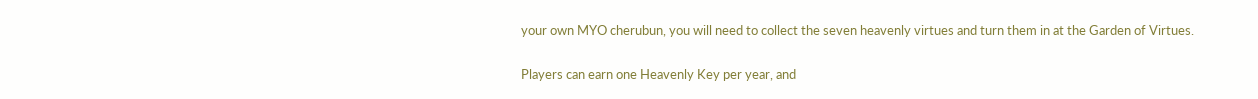your own MYO cherubun, you will need to collect the seven heavenly virtues and turn them in at the Garden of Virtues.

Players can earn one Heavenly Key per year, and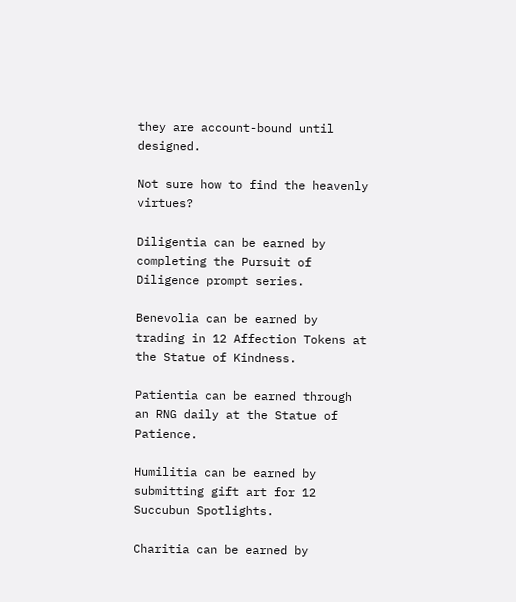they are account-bound until designed.

Not sure how to find the heavenly virtues?

Diligentia can be earned by completing the Pursuit of Diligence prompt series.

Benevolia can be earned by trading in 12 Affection Tokens at the Statue of Kindness.

Patientia can be earned through an RNG daily at the Statue of Patience.

Humilitia can be earned by submitting gift art for 12 Succubun Spotlights.

Charitia can be earned by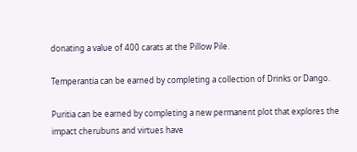donating a value of 400 carats at the Pillow Pile.

Temperantia can be earned by completing a collection of Drinks or Dango.

Puritia can be earned by completing a new permanent plot that explores the impact cherubuns and virtues have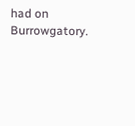had on Burrowgatory.